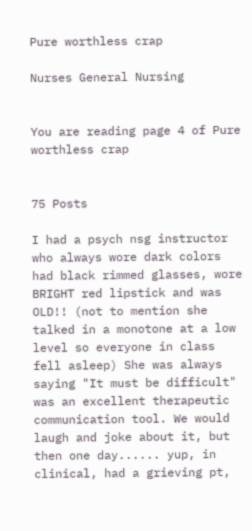Pure worthless crap

Nurses General Nursing


You are reading page 4 of Pure worthless crap


75 Posts

I had a psych nsg instructor who always wore dark colors had black rimmed glasses, wore BRIGHT red lipstick and was OLD!! (not to mention she talked in a monotone at a low level so everyone in class fell asleep) She was always saying "It must be difficult" was an excellent therapeutic communication tool. We would laugh and joke about it, but then one day...... yup, in clinical, had a grieving pt,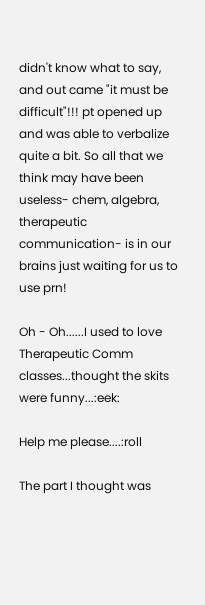didn't know what to say, and out came "it must be difficult"!!! pt opened up and was able to verbalize quite a bit. So all that we think may have been useless- chem, algebra, therapeutic communication- is in our brains just waiting for us to use prn!

Oh - Oh......I used to love Therapeutic Comm classes...thought the skits were funny...:eek:

Help me please....:roll

The part I thought was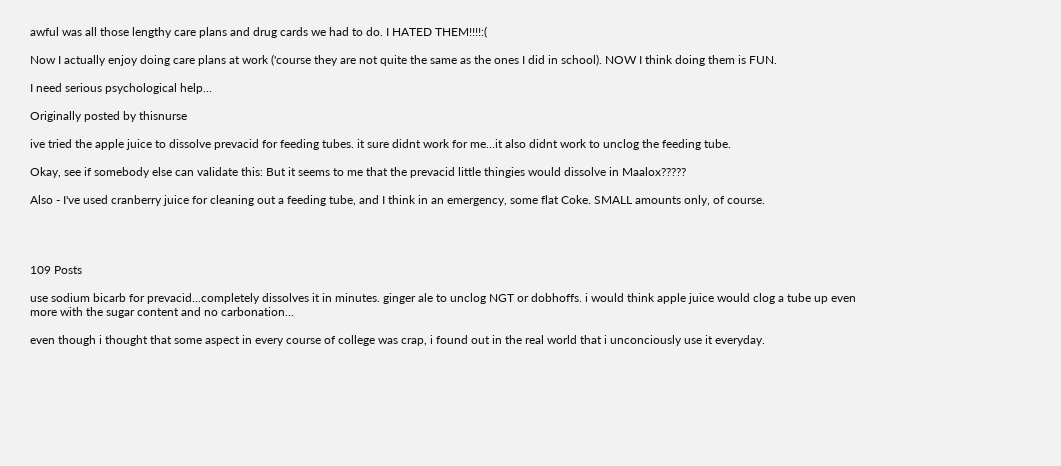awful was all those lengthy care plans and drug cards we had to do. I HATED THEM!!!!:(

Now I actually enjoy doing care plans at work ('course they are not quite the same as the ones I did in school). NOW I think doing them is FUN.

I need serious psychological help...

Originally posted by thisnurse

ive tried the apple juice to dissolve prevacid for feeding tubes. it sure didnt work for me...it also didnt work to unclog the feeding tube.

Okay, see if somebody else can validate this: But it seems to me that the prevacid little thingies would dissolve in Maalox?????

Also - I've used cranberry juice for cleaning out a feeding tube, and I think in an emergency, some flat Coke. SMALL amounts only, of course.




109 Posts

use sodium bicarb for prevacid...completely dissolves it in minutes. ginger ale to unclog NGT or dobhoffs. i would think apple juice would clog a tube up even more with the sugar content and no carbonation...

even though i thought that some aspect in every course of college was crap, i found out in the real world that i unconciously use it everyday.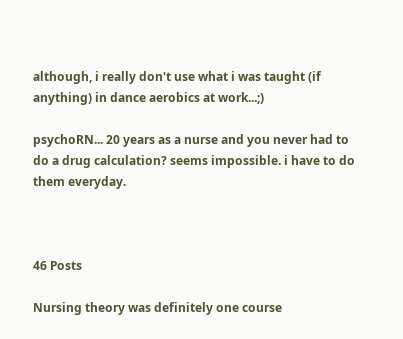although, i really don't use what i was taught (if anything) in dance aerobics at work...;)

psychoRN... 20 years as a nurse and you never had to do a drug calculation? seems impossible. i have to do them everyday.



46 Posts

Nursing theory was definitely one course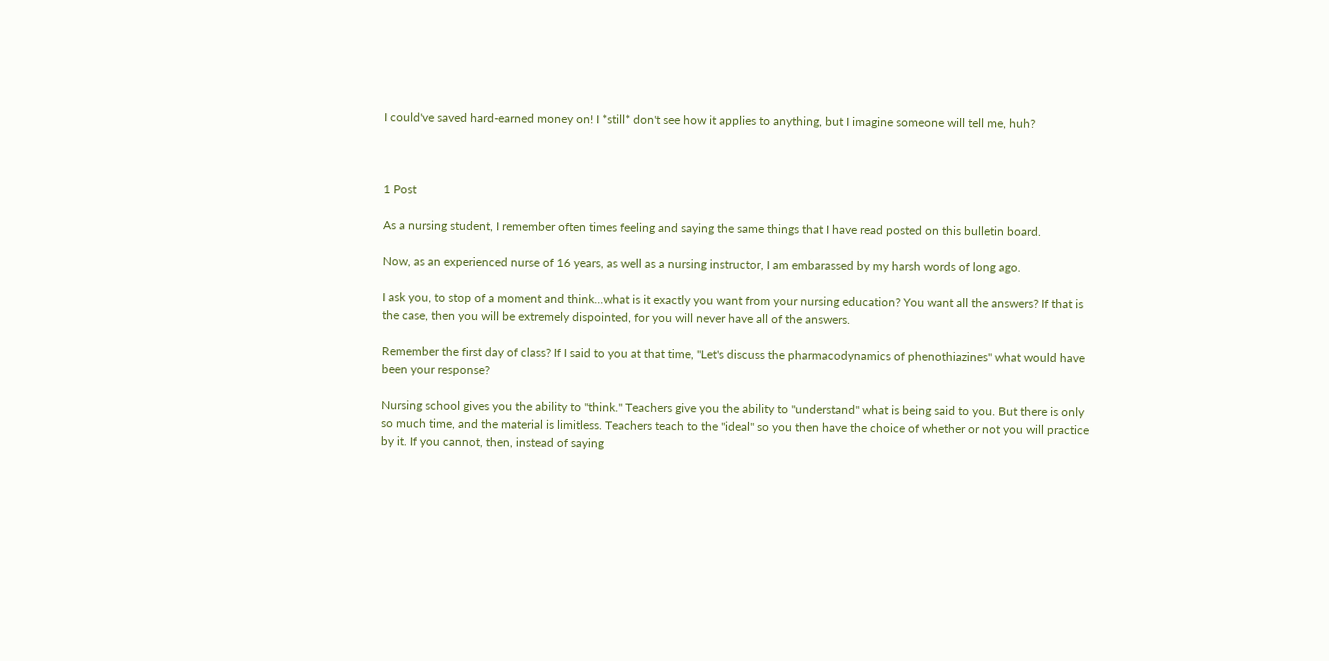I could've saved hard-earned money on! I *still* don't see how it applies to anything, but I imagine someone will tell me, huh?



1 Post

As a nursing student, I remember often times feeling and saying the same things that I have read posted on this bulletin board.

Now, as an experienced nurse of 16 years, as well as a nursing instructor, I am embarassed by my harsh words of long ago.

I ask you, to stop of a moment and think...what is it exactly you want from your nursing education? You want all the answers? If that is the case, then you will be extremely dispointed, for you will never have all of the answers.

Remember the first day of class? If I said to you at that time, "Let's discuss the pharmacodynamics of phenothiazines" what would have been your response?

Nursing school gives you the ability to "think." Teachers give you the ability to "understand" what is being said to you. But there is only so much time, and the material is limitless. Teachers teach to the "ideal" so you then have the choice of whether or not you will practice by it. If you cannot, then, instead of saying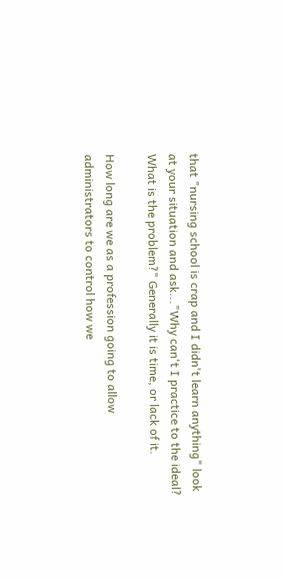that "nursing school is crap and I didn't learn anything" look at your situation and ask..."Why can't I practice to the ideal? What is the problem?" Generally it is time, or lack of it.

How long are we as a profession going to allow administrators to control how we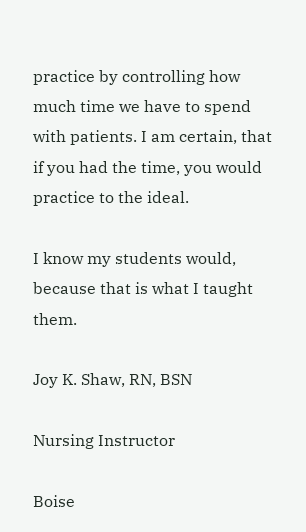practice by controlling how much time we have to spend with patients. I am certain, that if you had the time, you would practice to the ideal.

I know my students would, because that is what I taught them.

Joy K. Shaw, RN, BSN

Nursing Instructor

Boise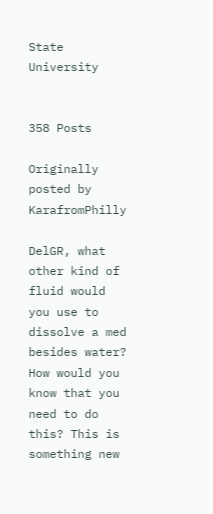State University


358 Posts

Originally posted by KarafromPhilly

DelGR, what other kind of fluid would you use to dissolve a med besides water? How would you know that you need to do this? This is something new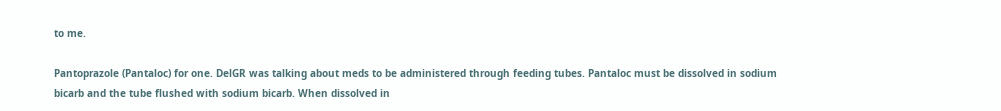to me.

Pantoprazole (Pantaloc) for one. DelGR was talking about meds to be administered through feeding tubes. Pantaloc must be dissolved in sodium bicarb and the tube flushed with sodium bicarb. When dissolved in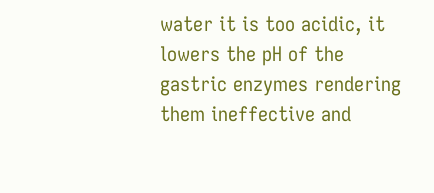water it is too acidic, it lowers the pH of the gastric enzymes rendering them ineffective and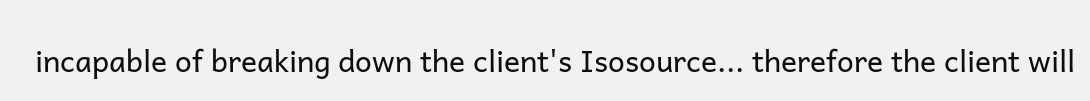incapable of breaking down the client's Isosource... therefore the client will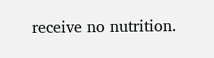receive no nutrition.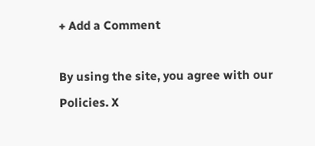+ Add a Comment

By using the site, you agree with our Policies. X